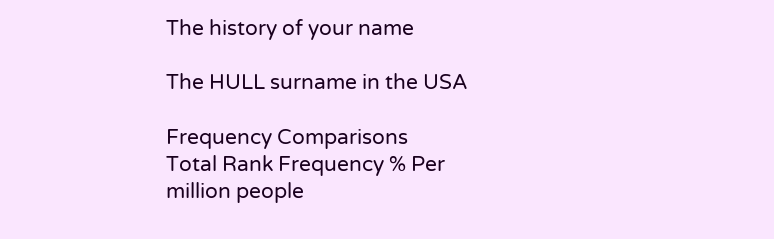The history of your name

The HULL surname in the USA

Frequency Comparisons
Total Rank Frequency % Per million people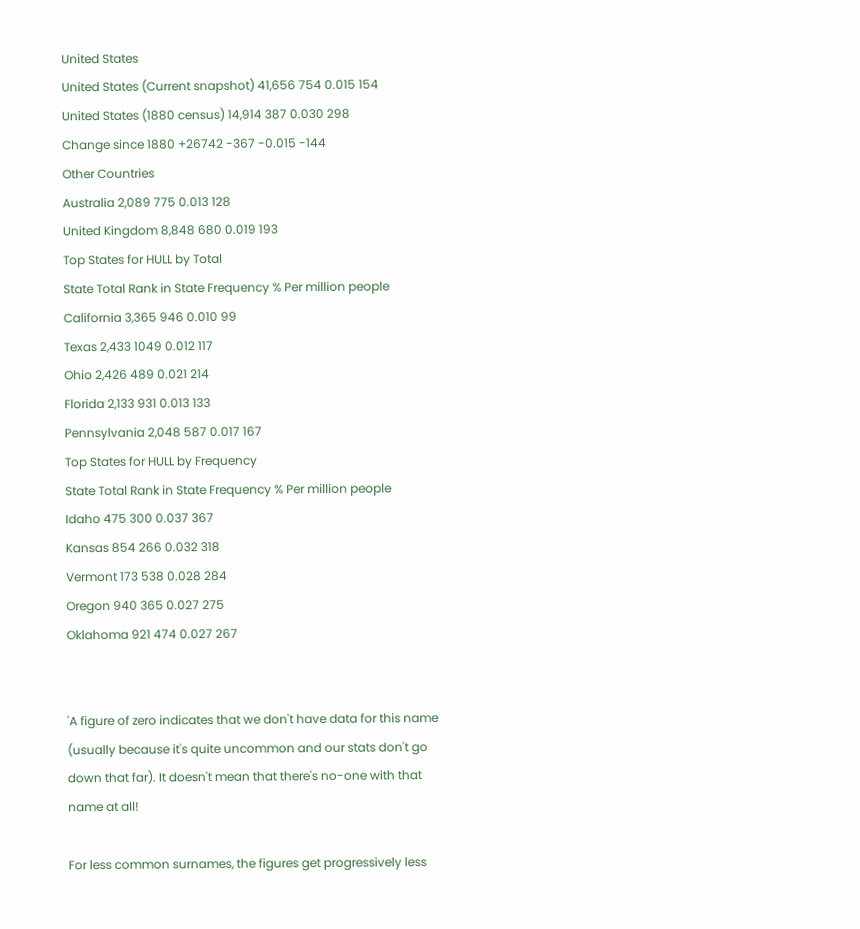United States
United States (Current snapshot) 41,656 754 0.015 154
United States (1880 census) 14,914 387 0.030 298
Change since 1880 +26742 -367 -0.015 -144
Other Countries
Australia 2,089 775 0.013 128
United Kingdom 8,848 680 0.019 193
Top States for HULL by Total
State Total Rank in State Frequency % Per million people
California 3,365 946 0.010 99
Texas 2,433 1049 0.012 117
Ohio 2,426 489 0.021 214
Florida 2,133 931 0.013 133
Pennsylvania 2,048 587 0.017 167
Top States for HULL by Frequency
State Total Rank in State Frequency % Per million people
Idaho 475 300 0.037 367
Kansas 854 266 0.032 318
Vermont 173 538 0.028 284
Oregon 940 365 0.027 275
Oklahoma 921 474 0.027 267


'A figure of zero indicates that we don't have data for this name (usually because it's quite uncommon and our stats don't go down that far). It doesn't mean that there's no-one with that name at all!

For less common surnames, the figures get progressively less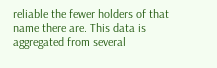reliable the fewer holders of that name there are. This data is aggregated from several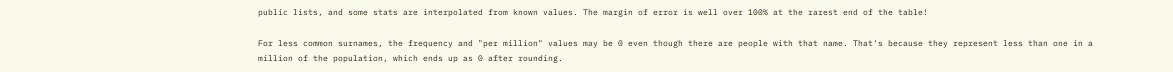public lists, and some stats are interpolated from known values. The margin of error is well over 100% at the rarest end of the table!

For less common surnames, the frequency and "per million" values may be 0 even though there are people with that name. That's because they represent less than one in a million of the population, which ends up as 0 after rounding.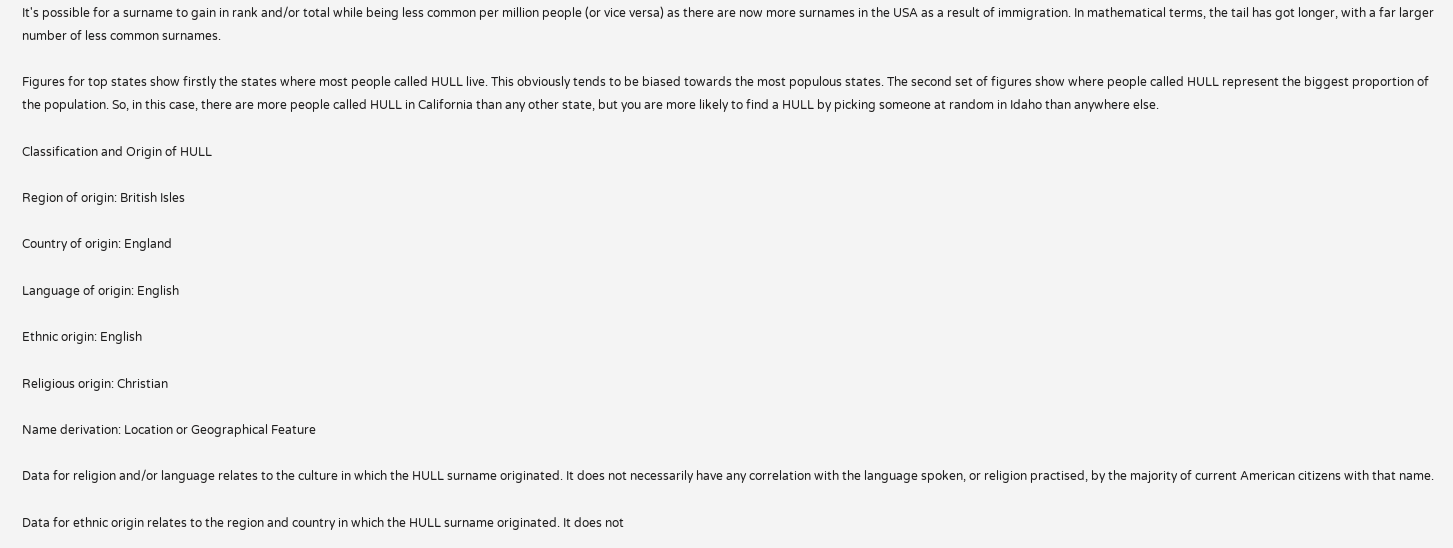It's possible for a surname to gain in rank and/or total while being less common per million people (or vice versa) as there are now more surnames in the USA as a result of immigration. In mathematical terms, the tail has got longer, with a far larger number of less common surnames.

Figures for top states show firstly the states where most people called HULL live. This obviously tends to be biased towards the most populous states. The second set of figures show where people called HULL represent the biggest proportion of the population. So, in this case, there are more people called HULL in California than any other state, but you are more likely to find a HULL by picking someone at random in Idaho than anywhere else.

Classification and Origin of HULL

Region of origin: British Isles

Country of origin: England

Language of origin: English

Ethnic origin: English

Religious origin: Christian

Name derivation: Location or Geographical Feature

Data for religion and/or language relates to the culture in which the HULL surname originated. It does not necessarily have any correlation with the language spoken, or religion practised, by the majority of current American citizens with that name.

Data for ethnic origin relates to the region and country in which the HULL surname originated. It does not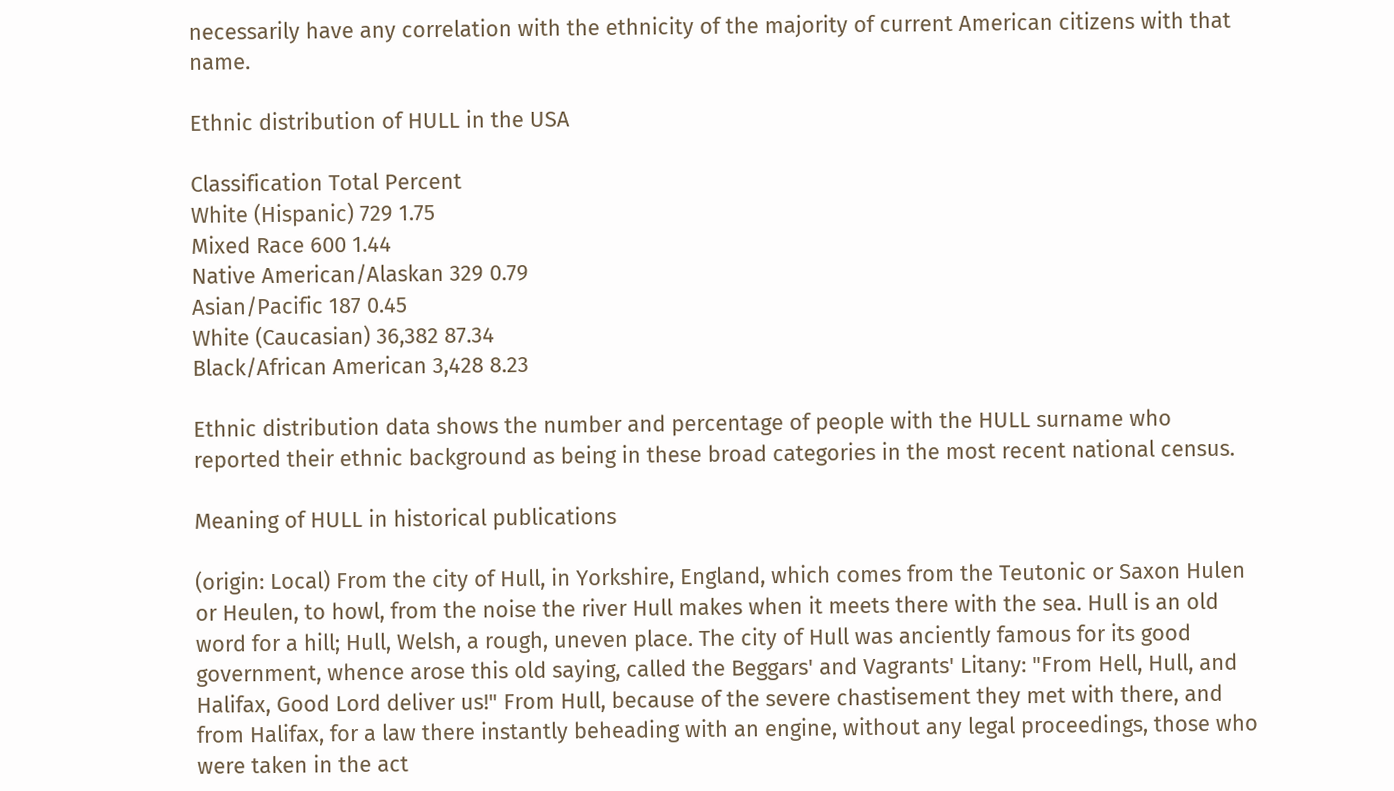necessarily have any correlation with the ethnicity of the majority of current American citizens with that name.

Ethnic distribution of HULL in the USA

Classification Total Percent
White (Hispanic) 729 1.75
Mixed Race 600 1.44
Native American/Alaskan 329 0.79
Asian/Pacific 187 0.45
White (Caucasian) 36,382 87.34
Black/African American 3,428 8.23

Ethnic distribution data shows the number and percentage of people with the HULL surname who reported their ethnic background as being in these broad categories in the most recent national census.

Meaning of HULL in historical publications

(origin: Local) From the city of Hull, in Yorkshire, England, which comes from the Teutonic or Saxon Hulen or Heulen, to howl, from the noise the river Hull makes when it meets there with the sea. Hull is an old word for a hill; Hull, Welsh, a rough, uneven place. The city of Hull was anciently famous for its good government, whence arose this old saying, called the Beggars' and Vagrants' Litany: "From Hell, Hull, and Halifax, Good Lord deliver us!" From Hull, because of the severe chastisement they met with there, and from Halifax, for a law there instantly beheading with an engine, without any legal proceedings, those who were taken in the act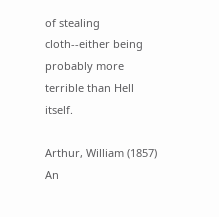of stealing cloth--either being probably more terrible than Hell itself.

Arthur, William (1857) An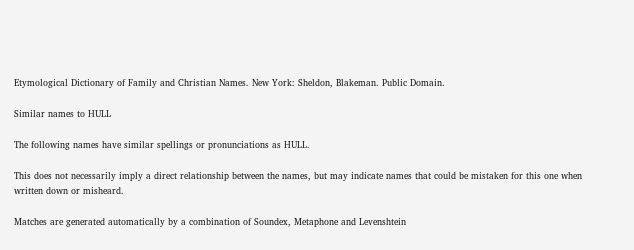Etymological Dictionary of Family and Christian Names. New York: Sheldon, Blakeman. Public Domain.

Similar names to HULL

The following names have similar spellings or pronunciations as HULL.

This does not necessarily imply a direct relationship between the names, but may indicate names that could be mistaken for this one when written down or misheard.

Matches are generated automatically by a combination of Soundex, Metaphone and Levenshtein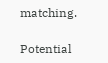matching.

Potential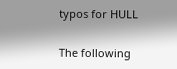typos for HULL

The following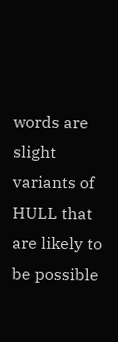words are slight variants of HULL that are likely to be possible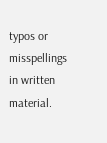typos or misspellings in written material.